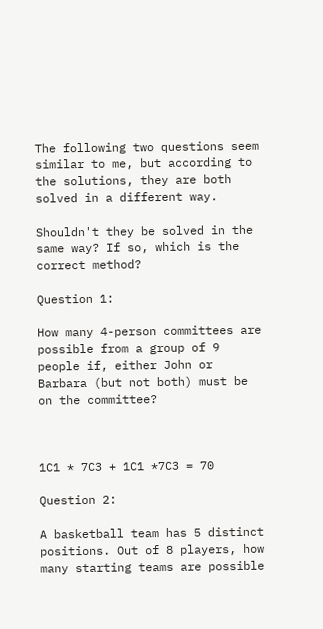The following two questions seem similar to me, but according to the solutions, they are both solved in a different way.

Shouldn't they be solved in the same way? If so, which is the correct method?

Question 1:

How many 4-person committees are possible from a group of 9 people if, either John or Barbara (but not both) must be on the committee?



1C1 * 7C3 + 1C1 *7C3 = 70

Question 2:

A basketball team has 5 distinct positions. Out of 8 players, how many starting teams are possible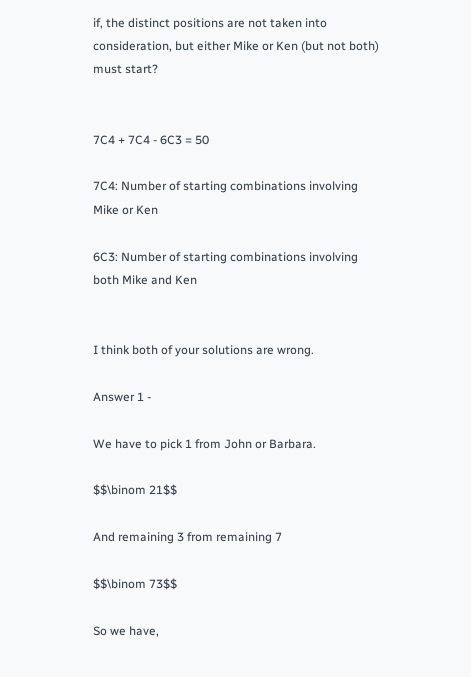if, the distinct positions are not taken into consideration, but either Mike or Ken (but not both) must start?


7C4 + 7C4 - 6C3 = 50

7C4: Number of starting combinations involving Mike or Ken

6C3: Number of starting combinations involving both Mike and Ken


I think both of your solutions are wrong.

Answer 1 -

We have to pick 1 from John or Barbara.

$$\binom 21$$

And remaining 3 from remaining 7

$$\binom 73$$

So we have,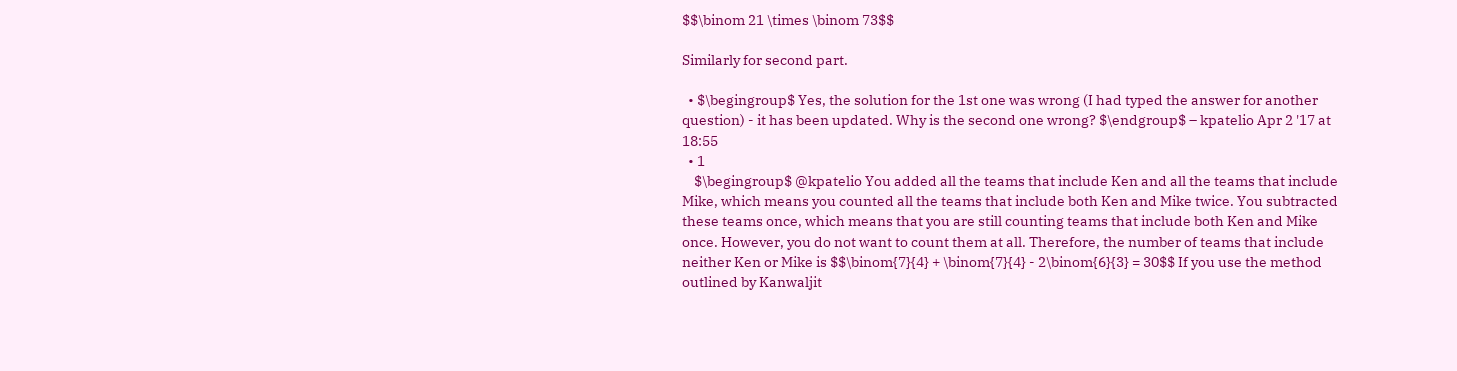$$\binom 21 \times \binom 73$$

Similarly for second part.

  • $\begingroup$ Yes, the solution for the 1st one was wrong (I had typed the answer for another question) - it has been updated. Why is the second one wrong? $\endgroup$ – kpatelio Apr 2 '17 at 18:55
  • 1
    $\begingroup$ @kpatelio You added all the teams that include Ken and all the teams that include Mike, which means you counted all the teams that include both Ken and Mike twice. You subtracted these teams once, which means that you are still counting teams that include both Ken and Mike once. However, you do not want to count them at all. Therefore, the number of teams that include neither Ken or Mike is $$\binom{7}{4} + \binom{7}{4} - 2\binom{6}{3} = 30$$ If you use the method outlined by Kanwaljit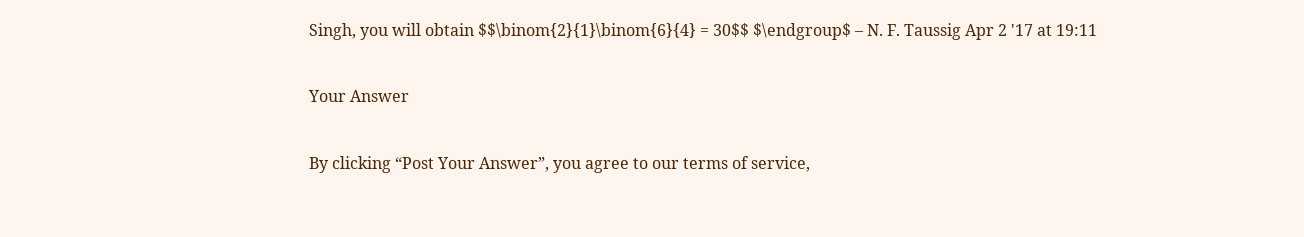Singh, you will obtain $$\binom{2}{1}\binom{6}{4} = 30$$ $\endgroup$ – N. F. Taussig Apr 2 '17 at 19:11

Your Answer

By clicking “Post Your Answer”, you agree to our terms of service,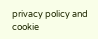privacy policy and cookie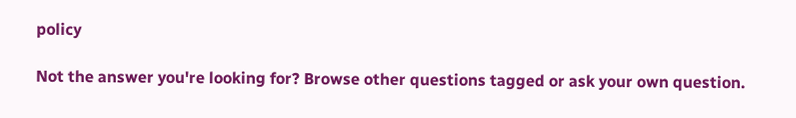policy

Not the answer you're looking for? Browse other questions tagged or ask your own question.